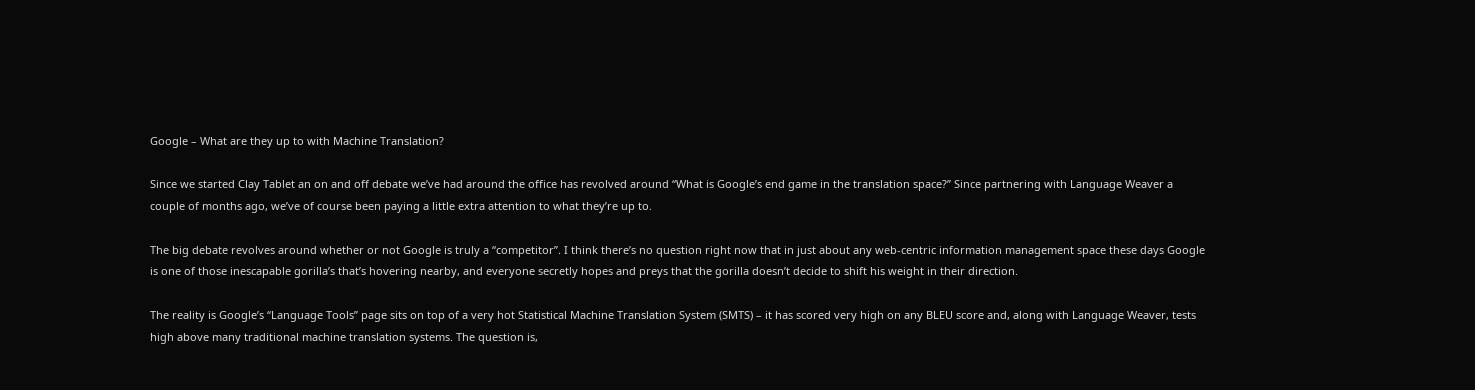Google – What are they up to with Machine Translation?

Since we started Clay Tablet an on and off debate we’ve had around the office has revolved around “What is Google’s end game in the translation space?” Since partnering with Language Weaver a couple of months ago, we’ve of course been paying a little extra attention to what they’re up to.

The big debate revolves around whether or not Google is truly a “competitor”. I think there’s no question right now that in just about any web-centric information management space these days Google is one of those inescapable gorilla’s that’s hovering nearby, and everyone secretly hopes and preys that the gorilla doesn’t decide to shift his weight in their direction.

The reality is Google’s “Language Tools” page sits on top of a very hot Statistical Machine Translation System (SMTS) – it has scored very high on any BLEU score and, along with Language Weaver, tests high above many traditional machine translation systems. The question is,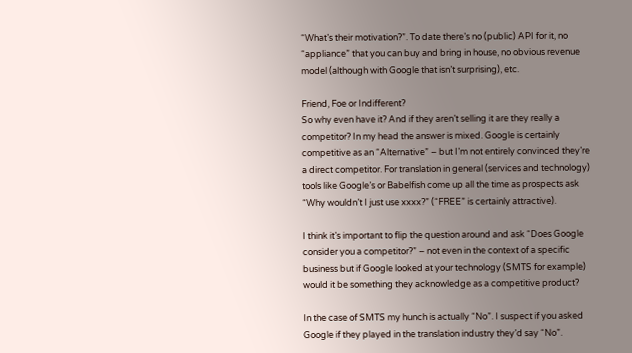“What’s their motivation?”. To date there’s no (public) API for it, no “appliance” that you can buy and bring in house, no obvious revenue model (although with Google that isn’t surprising), etc.

Friend, Foe or Indifferent?
So why even have it? And if they aren’t selling it are they really a competitor? In my head the answer is mixed. Google is certainly competitive as an “Alternative” – but I’m not entirely convinced they’re a direct competitor. For translation in general (services and technology) tools like Google’s or Babelfish come up all the time as prospects ask “Why wouldn’t I just use xxxx?” (“FREE” is certainly attractive).

I think it’s important to flip the question around and ask “Does Google consider you a competitor?” – not even in the context of a specific business but if Google looked at your technology (SMTS for example) would it be something they acknowledge as a competitive product?

In the case of SMTS my hunch is actually “No”. I suspect if you asked Google if they played in the translation industry they’d say “No”.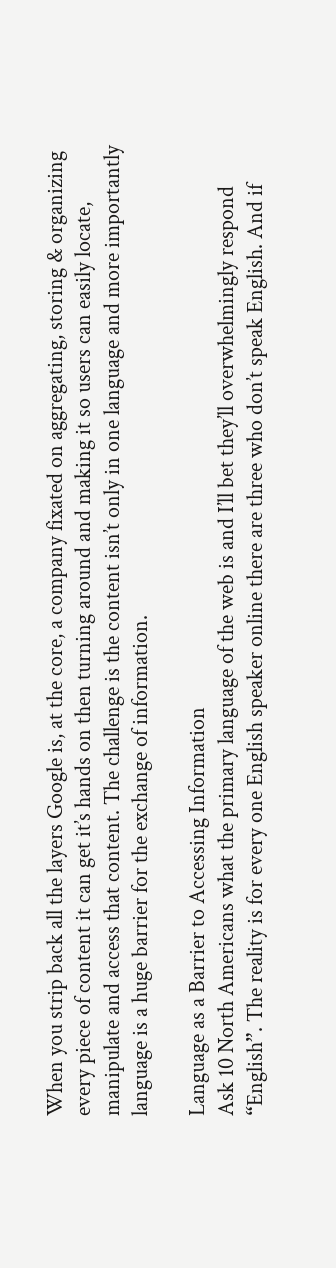When you strip back all the layers Google is, at the core, a company fixated on aggregating, storing & organizing every piece of content it can get it’s hands on then turning around and making it so users can easily locate, manipulate and access that content. The challenge is the content isn’t only in one language and more importantly language is a huge barrier for the exchange of information.

Language as a Barrier to Accessing Information
Ask 10 North Americans what the primary language of the web is and I’ll bet they’ll overwhelmingly respond “English”. The reality is for every one English speaker online there are three who don’t speak English. And if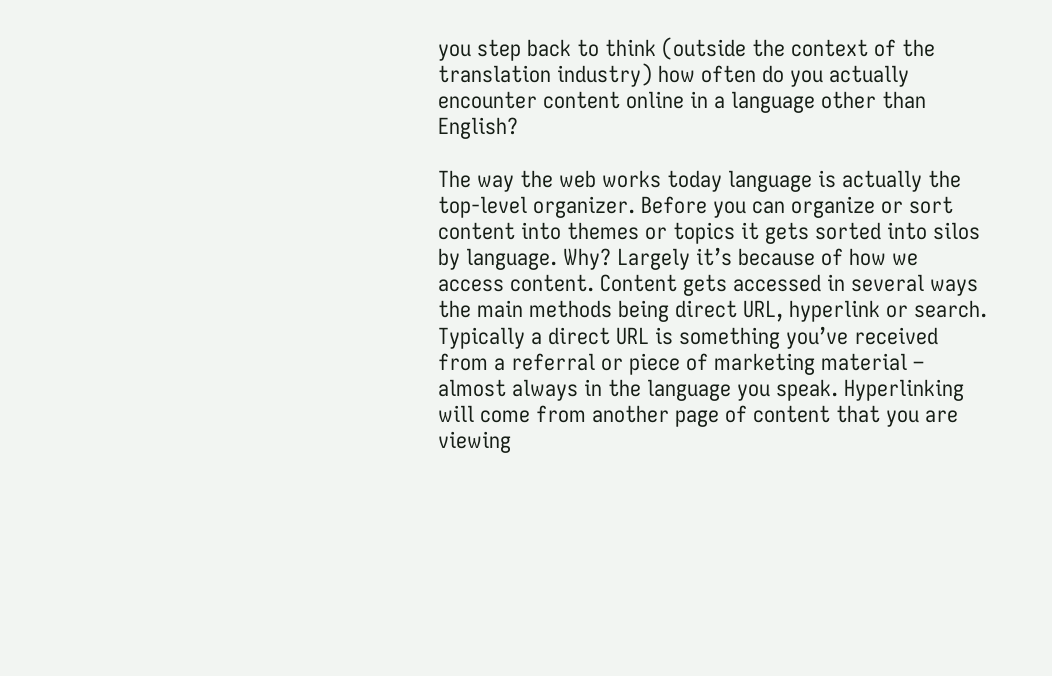you step back to think (outside the context of the translation industry) how often do you actually encounter content online in a language other than English?

The way the web works today language is actually the top-level organizer. Before you can organize or sort content into themes or topics it gets sorted into silos by language. Why? Largely it’s because of how we access content. Content gets accessed in several ways the main methods being direct URL, hyperlink or search. Typically a direct URL is something you’ve received from a referral or piece of marketing material – almost always in the language you speak. Hyperlinking will come from another page of content that you are viewing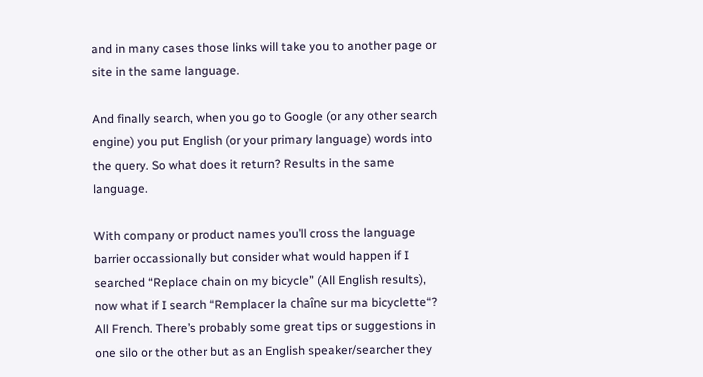and in many cases those links will take you to another page or site in the same language.

And finally search, when you go to Google (or any other search engine) you put English (or your primary language) words into the query. So what does it return? Results in the same language.

With company or product names you’ll cross the language barrier occassionally but consider what would happen if I searched “Replace chain on my bicycle” (All English results), now what if I search “Remplacer la chaîne sur ma bicyclette“? All French. There’s probably some great tips or suggestions in one silo or the other but as an English speaker/searcher they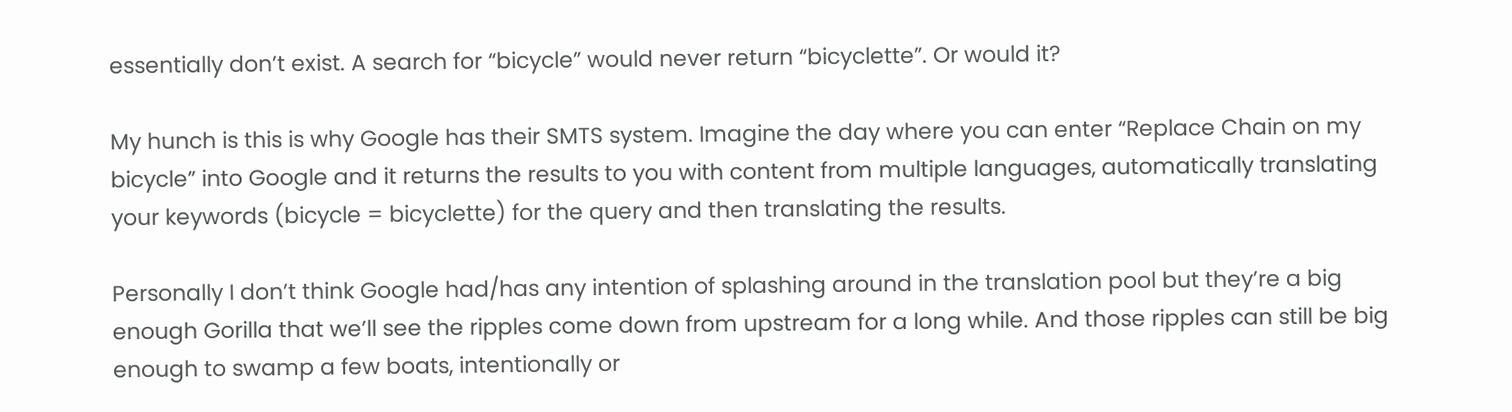essentially don’t exist. A search for “bicycle” would never return “bicyclette”. Or would it?

My hunch is this is why Google has their SMTS system. Imagine the day where you can enter “Replace Chain on my bicycle” into Google and it returns the results to you with content from multiple languages, automatically translating your keywords (bicycle = bicyclette) for the query and then translating the results.

Personally I don’t think Google had/has any intention of splashing around in the translation pool but they’re a big enough Gorilla that we’ll see the ripples come down from upstream for a long while. And those ripples can still be big enough to swamp a few boats, intentionally or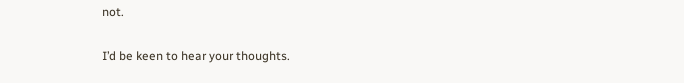not.

I’d be keen to hear your thoughts.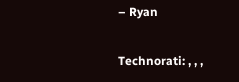– Ryan

Technorati: , , ,